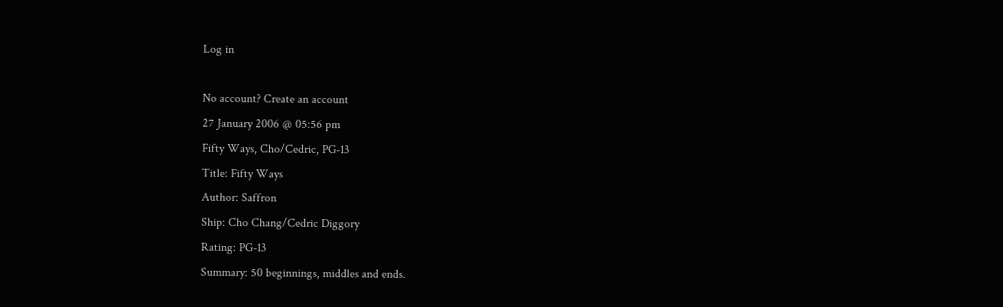Log in

No account? Create an account
27 January 2006 @ 05:56 pm
Fifty Ways, Cho/Cedric, PG-13
Title: Fifty Ways
Author: Saffron
Ship: Cho Chang/Cedric Diggory
Rating: PG-13
Summary: 50 beginnings, middles and ends.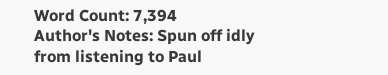Word Count: 7,394
Author's Notes: Spun off idly from listening to Paul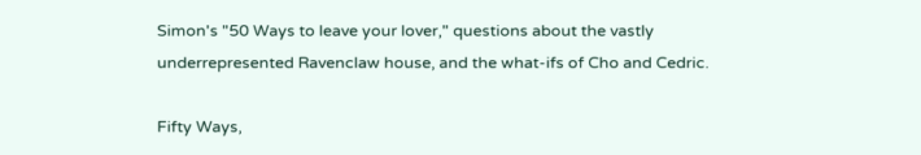Simon's "50 Ways to leave your lover," questions about the vastly underrepresented Ravenclaw house, and the what-ifs of Cho and Cedric.

Fifty Ways,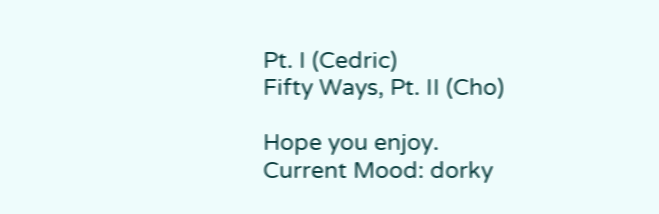Pt. I (Cedric)
Fifty Ways, Pt. II (Cho)

Hope you enjoy.
Current Mood: dorky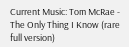Current Music: Tom McRae - The Only Thing I Know (rare full version)